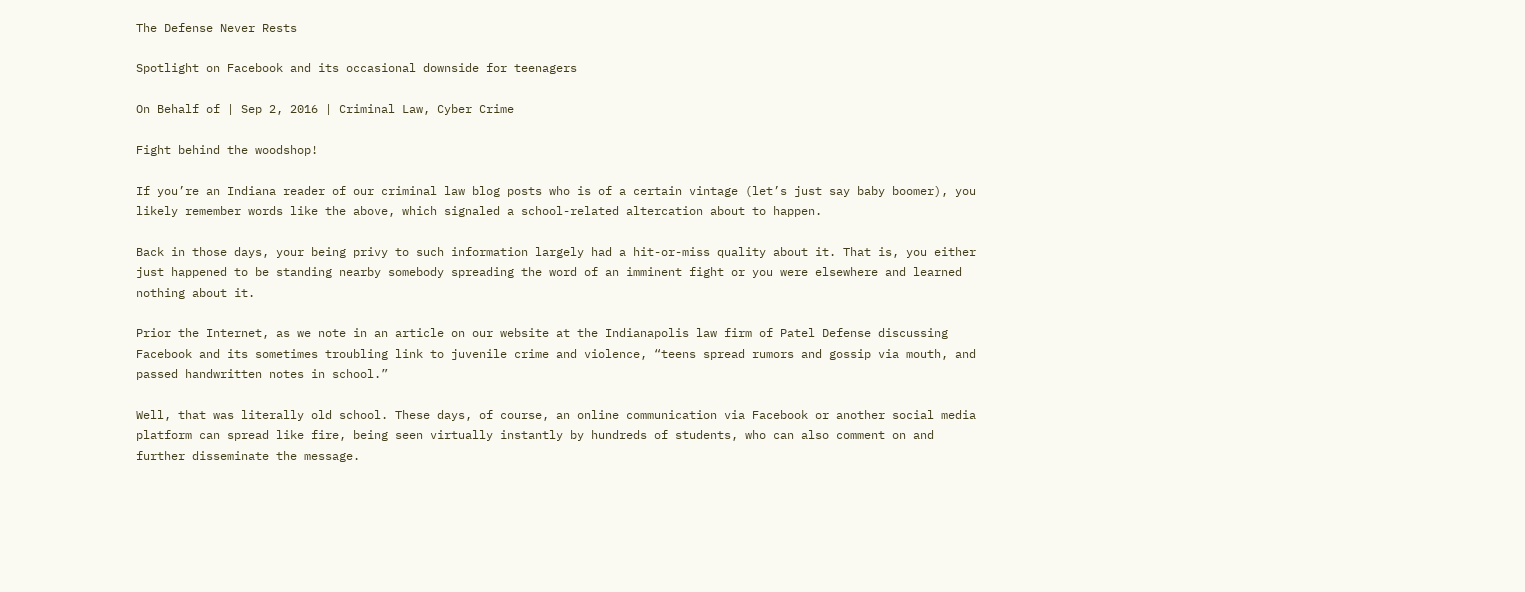The Defense Never Rests

Spotlight on Facebook and its occasional downside for teenagers

On Behalf of | Sep 2, 2016 | Criminal Law, Cyber Crime

Fight behind the woodshop!

If you’re an Indiana reader of our criminal law blog posts who is of a certain vintage (let’s just say baby boomer), you likely remember words like the above, which signaled a school-related altercation about to happen.

Back in those days, your being privy to such information largely had a hit-or-miss quality about it. That is, you either just happened to be standing nearby somebody spreading the word of an imminent fight or you were elsewhere and learned nothing about it.

Prior the Internet, as we note in an article on our website at the Indianapolis law firm of Patel Defense discussing Facebook and its sometimes troubling link to juvenile crime and violence, “teens spread rumors and gossip via mouth, and passed handwritten notes in school.”

Well, that was literally old school. These days, of course, an online communication via Facebook or another social media platform can spread like fire, being seen virtually instantly by hundreds of students, who can also comment on and further disseminate the message.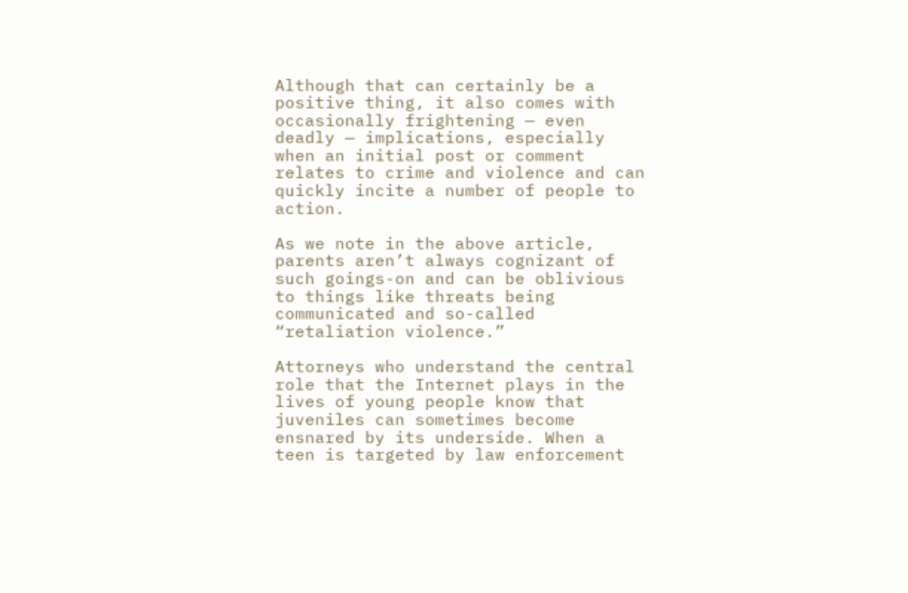Although that can certainly be a positive thing, it also comes with occasionally frightening — even deadly — implications, especially when an initial post or comment relates to crime and violence and can quickly incite a number of people to action.

As we note in the above article, parents aren’t always cognizant of such goings-on and can be oblivious to things like threats being communicated and so-called “retaliation violence.”

Attorneys who understand the central role that the Internet plays in the lives of young people know that juveniles can sometimes become ensnared by its underside. When a teen is targeted by law enforcement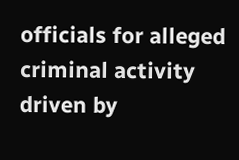officials for alleged criminal activity driven by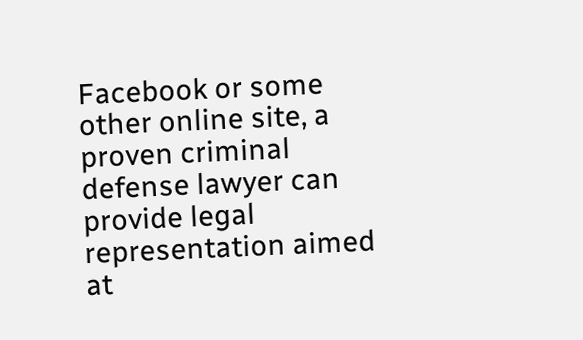Facebook or some other online site, a proven criminal defense lawyer can provide legal representation aimed at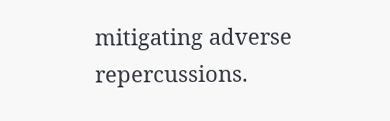mitigating adverse repercussions.